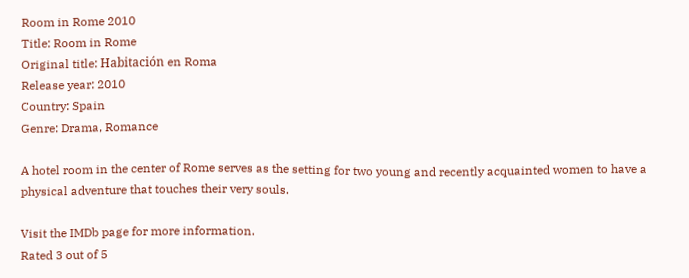Room in Rome 2010
Title: Room in Rome
Original title: Habitación en Roma
Release year: 2010
Country: Spain
Genre: Drama, Romance

A hotel room in the center of Rome serves as the setting for two young and recently acquainted women to have a physical adventure that touches their very souls.

Visit the IMDb page for more information.
Rated 3 out of 5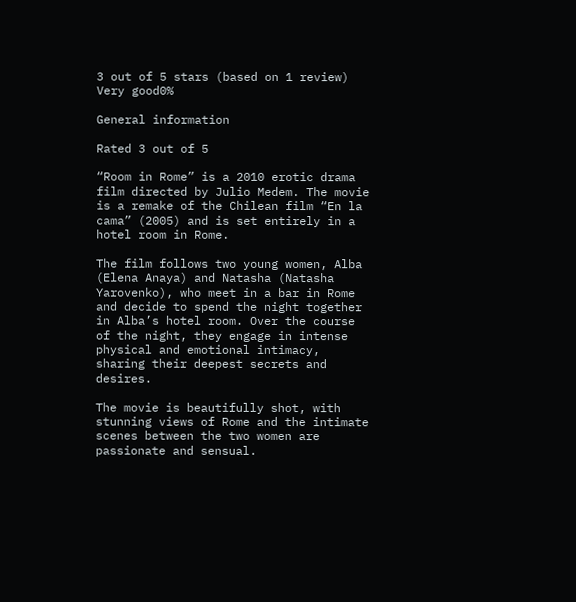3 out of 5 stars (based on 1 review)
Very good0%

General information

Rated 3 out of 5

“Room in Rome” is a 2010 erotic drama film directed by Julio Medem. The movie is a remake of the Chilean film “En la cama” (2005) and is set entirely in a hotel room in Rome.

The film follows two young women, Alba (Elena Anaya) and Natasha (Natasha Yarovenko), who meet in a bar in Rome and decide to spend the night together in Alba’s hotel room. Over the course of the night, they engage in intense physical and emotional intimacy, sharing their deepest secrets and desires.

The movie is beautifully shot, with stunning views of Rome and the intimate scenes between the two women are passionate and sensual.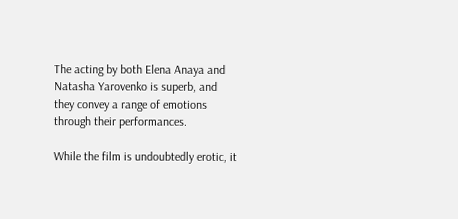The acting by both Elena Anaya and Natasha Yarovenko is superb, and they convey a range of emotions through their performances.

While the film is undoubtedly erotic, it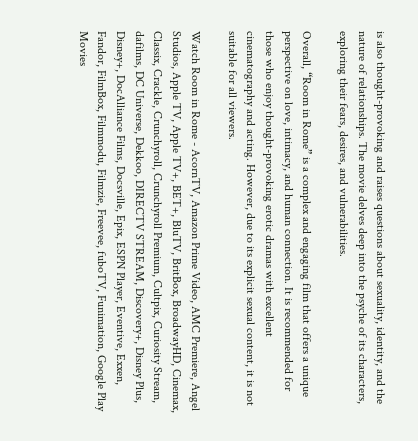is also thought-provoking and raises questions about sexuality, identity, and the nature of relationships. The movie delves deep into the psyche of its characters, exploring their fears, desires, and vulnerabilities.

Overall, “Room in Rome” is a complex and engaging film that offers a unique perspective on love, intimacy, and human connection. It is recommended for those who enjoy thought-provoking erotic dramas with excellent cinematography and acting. However, due to its explicit sexual content, it is not suitable for all viewers.

Watch Room in Rome - AcornTV, Amazon Prime Video, AMC Premiere, Angel Studios, Apple TV, Apple TV+, BET+, BluTV, BritBox, BroadwayHD, Cinemax, Classix, Crackle, Crunchyroll, Crunchyroll Premium, Cultpix, Curiosity Stream, dafilms, DC Universe, Dekkoo, DIRECTV STREAM, Discovery+, Disney Plus, Disney+, DocAlliance Films, Docsville, Epix, ESPN Player, Eventive, Exxen, Fandor, FilmBox, Filmmodu, Filmzie, Freevee, fuboTV, Funimation, Google Play Movies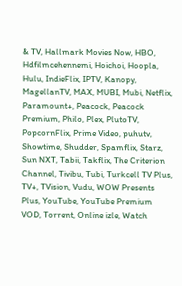& TV, Hallmark Movies Now, HBO, Hdfilmcehennemi, Hoichoi, Hoopla, Hulu, IndieFlix, IPTV, Kanopy, MagellanTV, MAX, MUBI, Mubi, Netflix, Paramount+, Peacock, Peacock Premium, Philo, Plex, PlutoTV, PopcornFlix, Prime Video, puhutv, Showtime, Shudder, Spamflix, Starz, Sun NXT, Tabii, Takflix, The Criterion Channel, Tivibu, Tubi, Turkcell TV Plus, TV+, TVision, Vudu, WOW Presents Plus, YouTube, YouTube Premium
VOD, Torrent, Online izle, Watch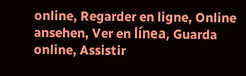online, Regarder en ligne, Online ansehen, Ver en línea, Guarda online, Assistir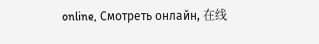online, Смотреть онлайн, 在线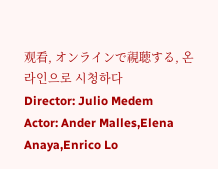观看, オンラインで視聴する, 온라인으로 시청하다
Director: Julio Medem
Actor: Ander Malles,Elena Anaya,Enrico Lo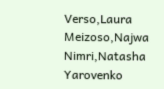Verso,Laura Meizoso,Najwa Nimri,Natasha Yarovenko